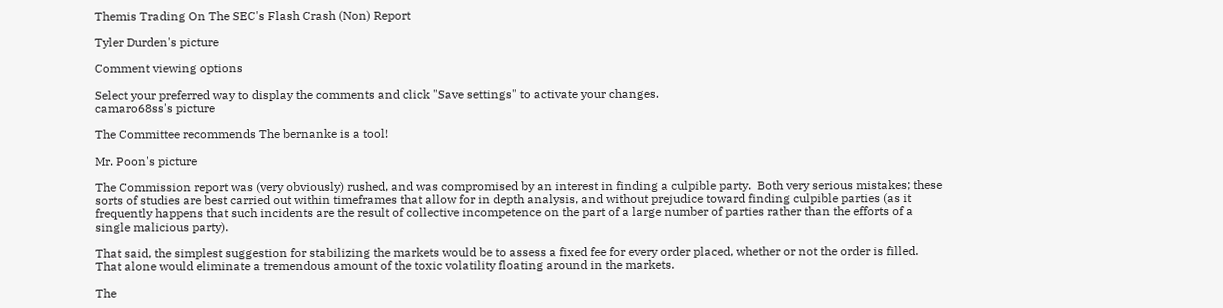Themis Trading On The SEC's Flash Crash (Non) Report

Tyler Durden's picture

Comment viewing options

Select your preferred way to display the comments and click "Save settings" to activate your changes.
camaro68ss's picture

The Committee recommends The bernanke is a tool!

Mr. Poon's picture

The Commission report was (very obviously) rushed, and was compromised by an interest in finding a culpible party.  Both very serious mistakes; these sorts of studies are best carried out within timeframes that allow for in depth analysis, and without prejudice toward finding culpible parties (as it frequently happens that such incidents are the result of collective incompetence on the part of a large number of parties rather than the efforts of a single malicious party).

That said, the simplest suggestion for stabilizing the markets would be to assess a fixed fee for every order placed, whether or not the order is filled.  That alone would eliminate a tremendous amount of the toxic volatility floating around in the markets.

The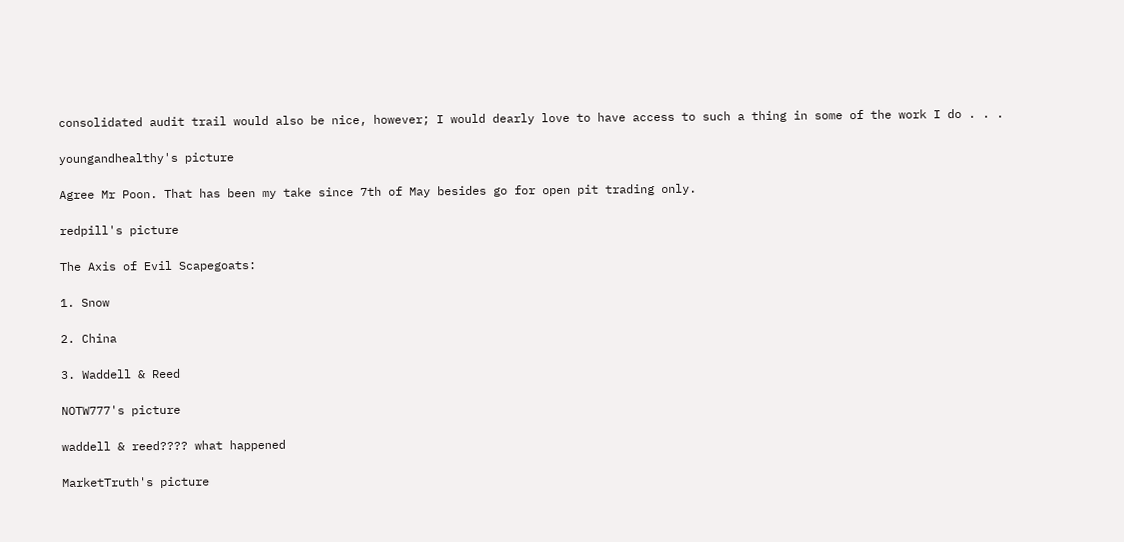consolidated audit trail would also be nice, however; I would dearly love to have access to such a thing in some of the work I do . . .

youngandhealthy's picture

Agree Mr Poon. That has been my take since 7th of May besides go for open pit trading only.

redpill's picture

The Axis of Evil Scapegoats:

1. Snow

2. China

3. Waddell & Reed

NOTW777's picture

waddell & reed???? what happened

MarketTruth's picture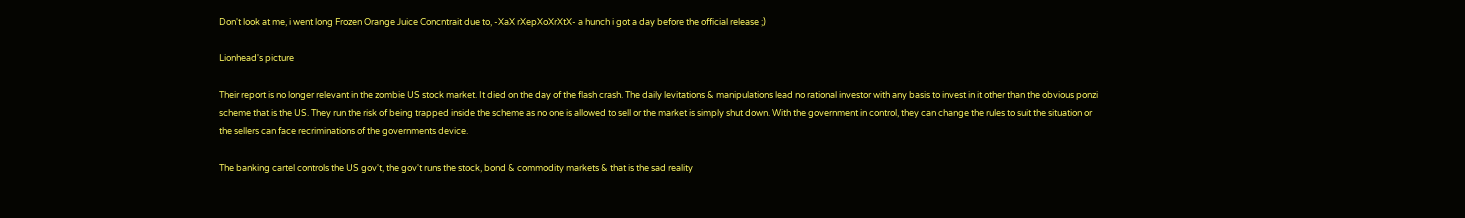Don't look at me, i went long Frozen Orange Juice Concntrait due to, -XaX rXepXoXrXtX- a hunch i got a day before the official release ;)

Lionhead's picture

Their report is no longer relevant in the zombie US stock market. It died on the day of the flash crash. The daily levitations & manipulations lead no rational investor with any basis to invest in it other than the obvious ponzi scheme that is the US. They run the risk of being trapped inside the scheme as no one is allowed to sell or the market is simply shut down. With the government in control, they can change the rules to suit the situation or the sellers can face recriminations of the governments device.

The banking cartel controls the US gov't, the gov't runs the stock, bond & commodity markets & that is the sad reality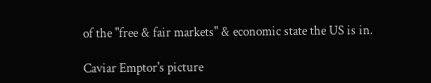of the "free & fair markets" & economic state the US is in.

Caviar Emptor's picture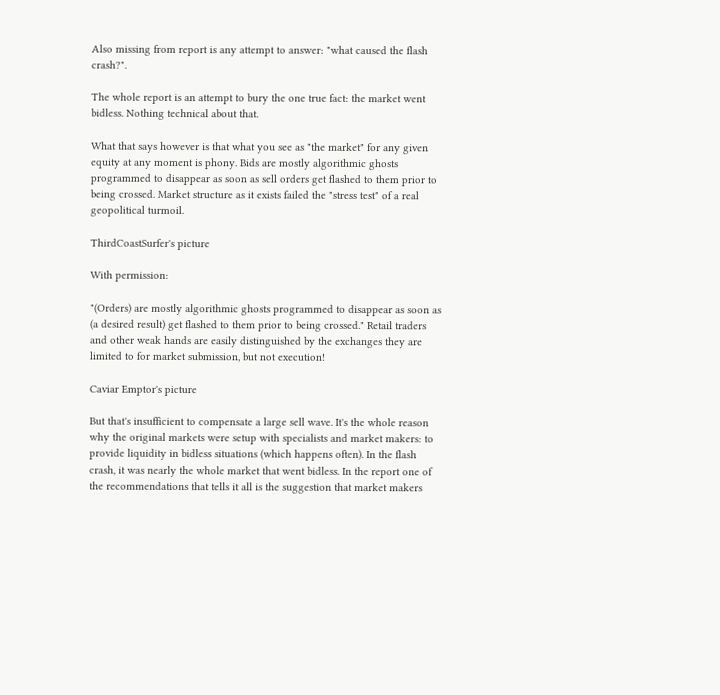Also missing from report is any attempt to answer: "what caused the flash crash?".

The whole report is an attempt to bury the one true fact: the market went bidless. Nothing technical about that.

What that says however is that what you see as "the market" for any given equity at any moment is phony. Bids are mostly algorithmic ghosts programmed to disappear as soon as sell orders get flashed to them prior to being crossed. Market structure as it exists failed the "stress test" of a real geopolitical turmoil.

ThirdCoastSurfer's picture

With permission:

"(Orders) are mostly algorithmic ghosts programmed to disappear as soon as (a desired result) get flashed to them prior to being crossed." Retail traders and other weak hands are easily distinguished by the exchanges they are limited to for market submission, but not execution!

Caviar Emptor's picture

But that's insufficient to compensate a large sell wave. It's the whole reason why the original markets were setup with specialists and market makers: to provide liquidity in bidless situations (which happens often). In the flash crash, it was nearly the whole market that went bidless. In the report one of the recommendations that tells it all is the suggestion that market makers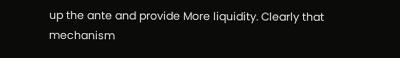up the ante and provide More liquidity. Clearly that mechanism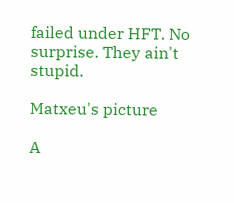failed under HFT. No surprise. They ain't stupid.

Matxeu's picture

A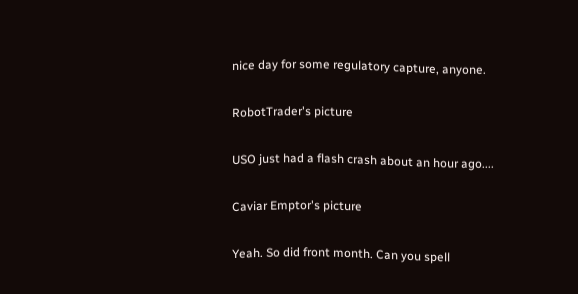nice day for some regulatory capture, anyone.

RobotTrader's picture

USO just had a flash crash about an hour ago....

Caviar Emptor's picture

Yeah. So did front month. Can you spell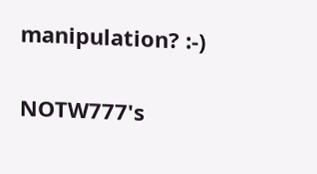manipulation? :-)

NOTW777's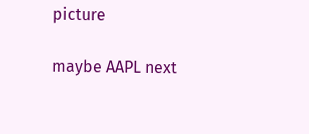picture

maybe AAPL next